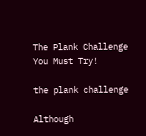The Plank Challenge You Must Try!

the plank challenge

Although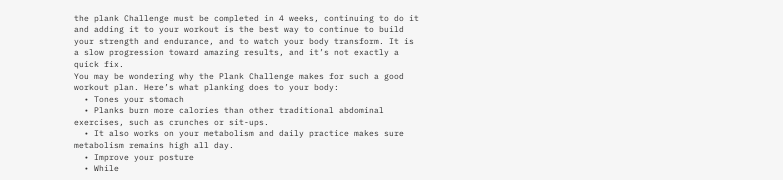the plank Challenge must be completed in 4 weeks, continuing to do it and adding it to your workout is the best way to continue to build your strength and endurance, and to watch your body transform. It is a slow progression toward amazing results, and it’s not exactly a quick fix.
You may be wondering why the Plank Challenge makes for such a good workout plan. Here’s what planking does to your body:
  • Tones your stomach
  • Planks burn more calories than other traditional abdominal exercises, such as crunches or sit-ups.
  • It also works on your metabolism and daily practice makes sure metabolism remains high all day.
  • Improve your posture
  • While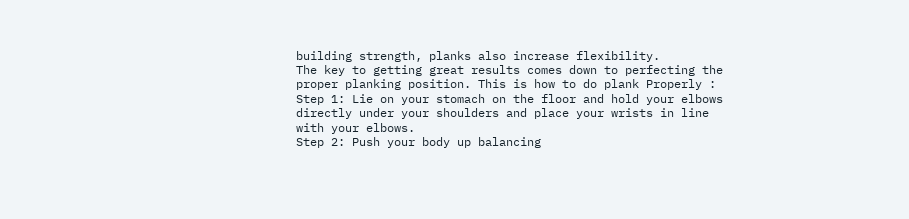building strength, planks also increase flexibility.
The key to getting great results comes down to perfecting the proper planking position. This is how to do plank Properly :
Step 1: Lie on your stomach on the floor and hold your elbows directly under your shoulders and place your wrists in line with your elbows.
Step 2: Push your body up balancing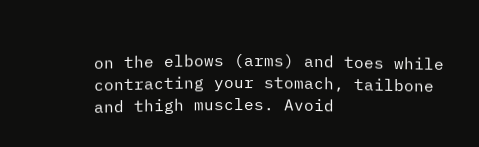on the elbows (arms) and toes while contracting your stomach, tailbone and thigh muscles. Avoid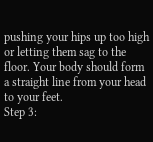pushing your hips up too high or letting them sag to the floor. Your body should form a straight line from your head to your feet.
Step 3: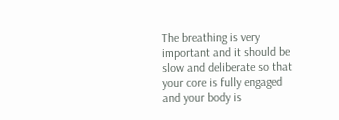The breathing is very important and it should be slow and deliberate so that your core is fully engaged and your body is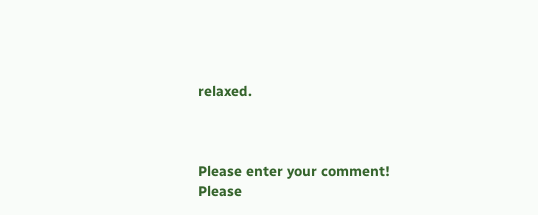relaxed.



Please enter your comment!
Please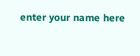enter your name here